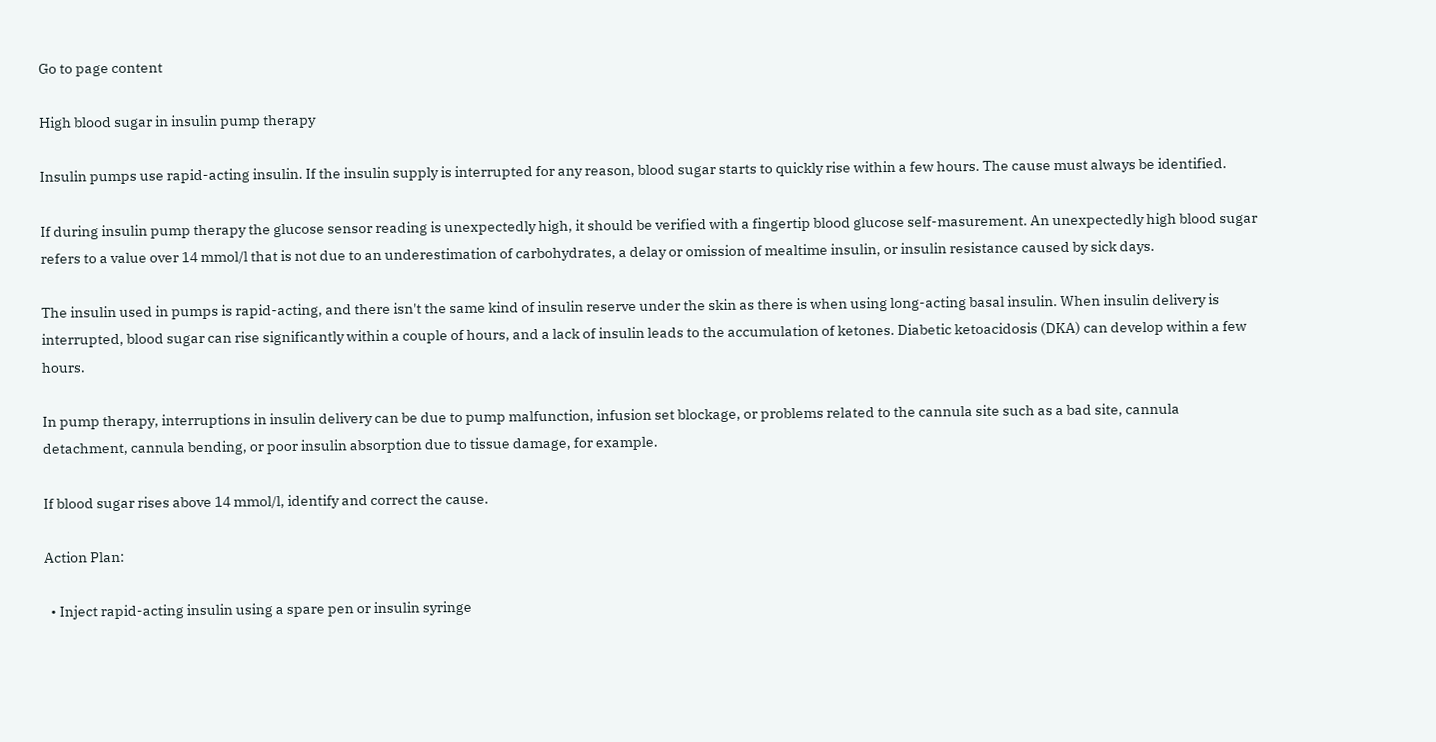Go to page content

High blood sugar in insulin pump therapy

Insulin pumps use rapid-acting insulin. If the insulin supply is interrupted for any reason, blood sugar starts to quickly rise within a few hours. The cause must always be identified.

If during insulin pump therapy the glucose sensor reading is unexpectedly high, it should be verified with a fingertip blood glucose self-masurement. An unexpectedly high blood sugar refers to a value over 14 mmol/l that is not due to an underestimation of carbohydrates, a delay or omission of mealtime insulin, or insulin resistance caused by sick days.

The insulin used in pumps is rapid-acting, and there isn't the same kind of insulin reserve under the skin as there is when using long-acting basal insulin. When insulin delivery is interrupted, blood sugar can rise significantly within a couple of hours, and a lack of insulin leads to the accumulation of ketones. Diabetic ketoacidosis (DKA) can develop within a few hours.

In pump therapy, interruptions in insulin delivery can be due to pump malfunction, infusion set blockage, or problems related to the cannula site such as a bad site, cannula detachment, cannula bending, or poor insulin absorption due to tissue damage, for example.

If blood sugar rises above 14 mmol/l, identify and correct the cause.

Action Plan:

  • Inject rapid-acting insulin using a spare pen or insulin syringe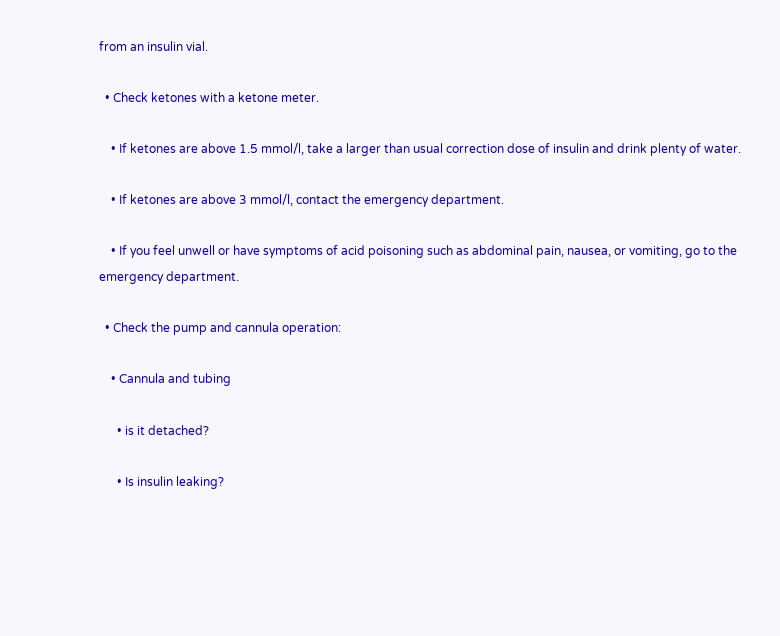from an insulin vial.

  • Check ketones with a ketone meter.

    • If ketones are above 1.5 mmol/l, take a larger than usual correction dose of insulin and drink plenty of water.

    • If ketones are above 3 mmol/l, contact the emergency department.

    • If you feel unwell or have symptoms of acid poisoning such as abdominal pain, nausea, or vomiting, go to the emergency department.

  • Check the pump and cannula operation:

    • Cannula and tubing

      • is it detached?

      • Is insulin leaking?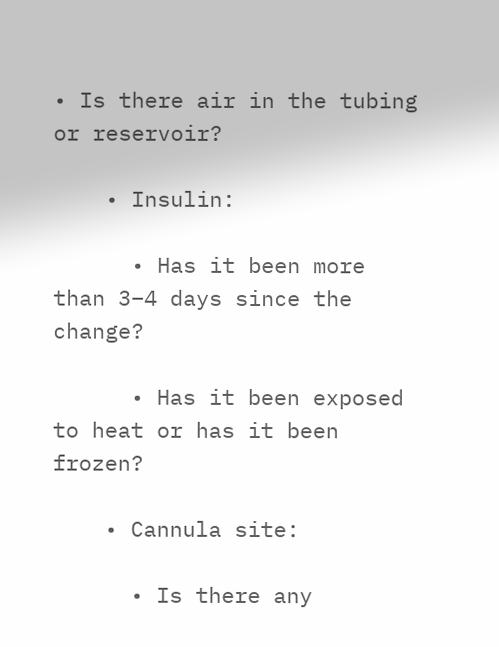• Is there air in the tubing or reservoir?

    • Insulin:

      • Has it been more than 3–4 days since the change?

      • Has it been exposed to heat or has it been frozen?

    • Cannula site:

      • Is there any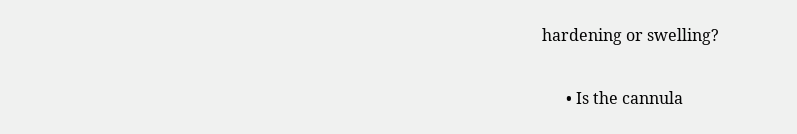hardening or swelling?

      • Is the cannula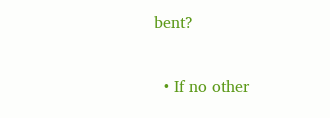bent?

  • If no other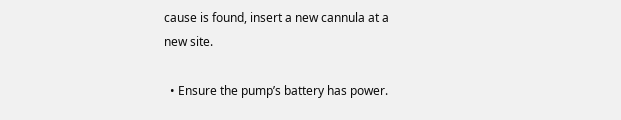cause is found, insert a new cannula at a new site.

  • Ensure the pump’s battery has power.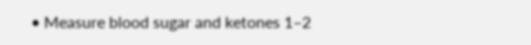• Measure blood sugar and ketones 1–2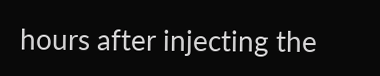hours after injecting the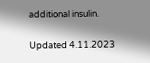additional insulin.

Updated 4.11.2023